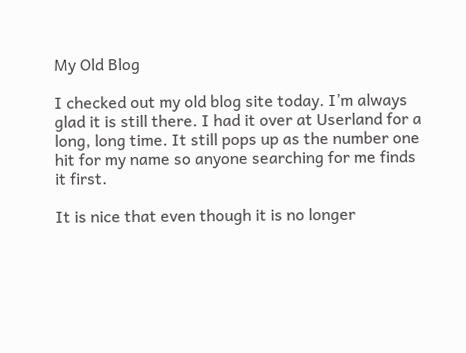My Old Blog

I checked out my old blog site today. I’m always glad it is still there. I had it over at Userland for a long, long time. It still pops up as the number one hit for my name so anyone searching for me finds it first.

It is nice that even though it is no longer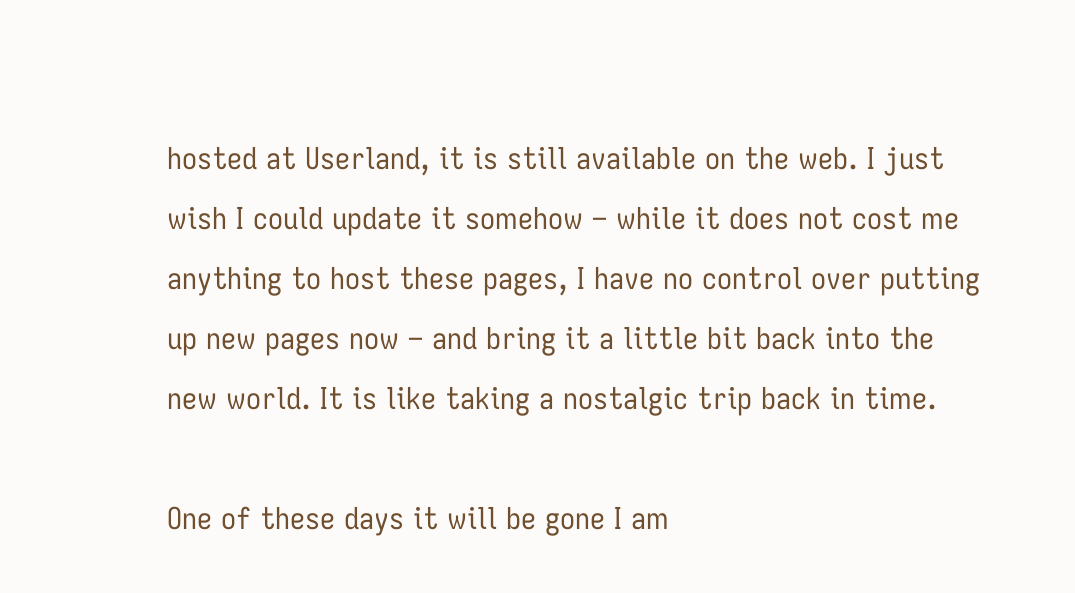hosted at Userland, it is still available on the web. I just wish I could update it somehow – while it does not cost me anything to host these pages, I have no control over putting up new pages now – and bring it a little bit back into the new world. It is like taking a nostalgic trip back in time.

One of these days it will be gone I am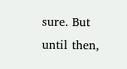sure. But until then,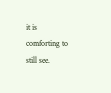it is comforting to still see.